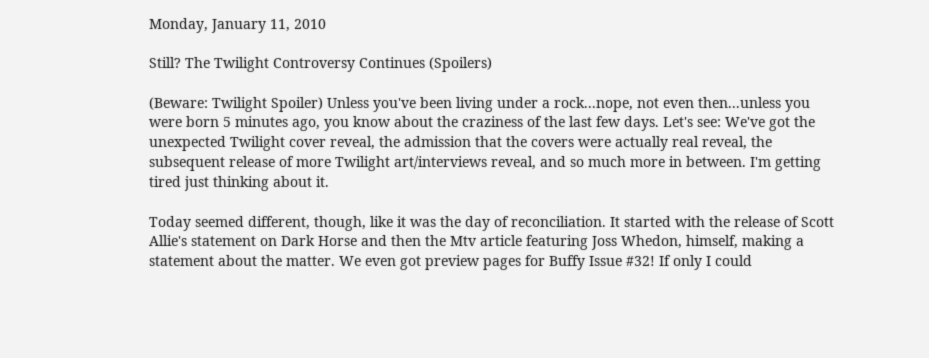Monday, January 11, 2010

Still? The Twilight Controversy Continues (Spoilers)

(Beware: Twilight Spoiler) Unless you've been living under a rock...nope, not even then...unless you were born 5 minutes ago, you know about the craziness of the last few days. Let's see: We've got the unexpected Twilight cover reveal, the admission that the covers were actually real reveal, the subsequent release of more Twilight art/interviews reveal, and so much more in between. I'm getting tired just thinking about it.

Today seemed different, though, like it was the day of reconciliation. It started with the release of Scott Allie's statement on Dark Horse and then the Mtv article featuring Joss Whedon, himself, making a statement about the matter. We even got preview pages for Buffy Issue #32! If only I could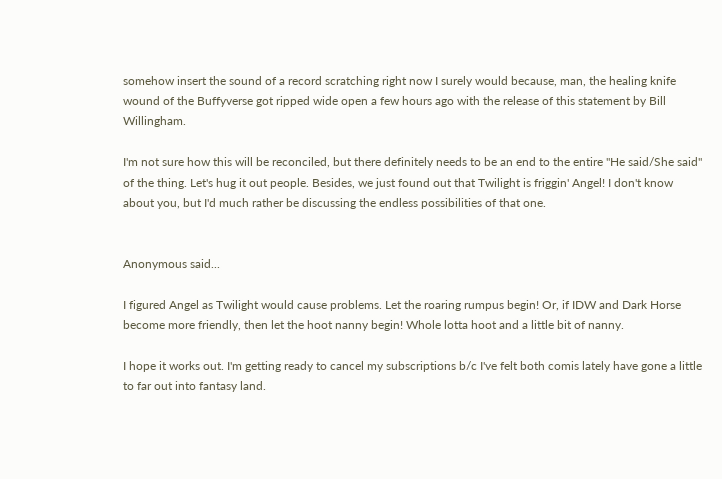somehow insert the sound of a record scratching right now I surely would because, man, the healing knife wound of the Buffyverse got ripped wide open a few hours ago with the release of this statement by Bill Willingham.

I'm not sure how this will be reconciled, but there definitely needs to be an end to the entire "He said/She said" of the thing. Let's hug it out people. Besides, we just found out that Twilight is friggin' Angel! I don't know about you, but I'd much rather be discussing the endless possibilities of that one.


Anonymous said...

I figured Angel as Twilight would cause problems. Let the roaring rumpus begin! Or, if IDW and Dark Horse become more friendly, then let the hoot nanny begin! Whole lotta hoot and a little bit of nanny.

I hope it works out. I'm getting ready to cancel my subscriptions b/c I've felt both comis lately have gone a little to far out into fantasy land.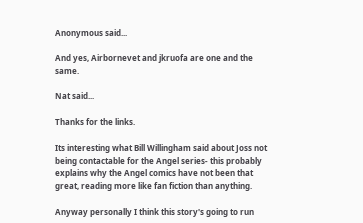Anonymous said...

And yes, Airbornevet and jkruofa are one and the same.

Nat said...

Thanks for the links.

Its interesting what Bill Willingham said about Joss not being contactable for the Angel series- this probably explains why the Angel comics have not been that great, reading more like fan fiction than anything.

Anyway personally I think this story's going to run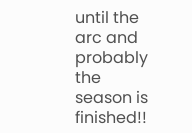until the arc and probably the season is finished!!